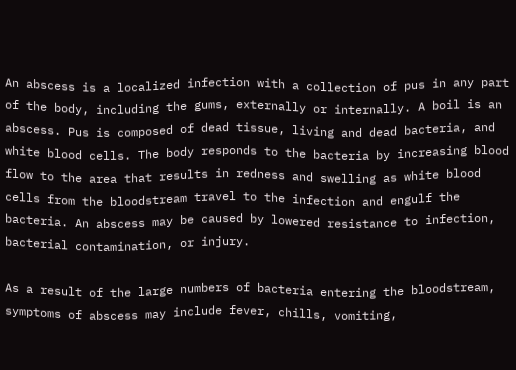An abscess is a localized infection with a collection of pus in any part of the body, including the gums, externally or internally. A boil is an abscess. Pus is composed of dead tissue, living and dead bacteria, and white blood cells. The body responds to the bacteria by increasing blood flow to the area that results in redness and swelling as white blood cells from the bloodstream travel to the infection and engulf the bacteria. An abscess may be caused by lowered resistance to infection, bacterial contamination, or injury.

As a result of the large numbers of bacteria entering the bloodstream, symptoms of abscess may include fever, chills, vomiting,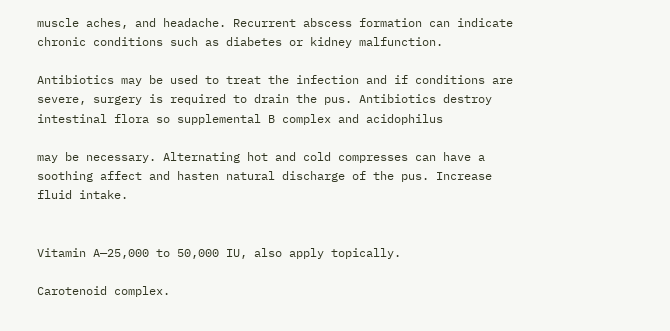muscle aches, and headache. Recurrent abscess formation can indicate chronic conditions such as diabetes or kidney malfunction.

Antibiotics may be used to treat the infection and if conditions are severe, surgery is required to drain the pus. Antibiotics destroy intestinal flora so supplemental B complex and acidophilus

may be necessary. Alternating hot and cold compresses can have a soothing affect and hasten natural discharge of the pus. Increase fluid intake.


Vitamin A—25,000 to 50,000 IU, also apply topically.

Carotenoid complex.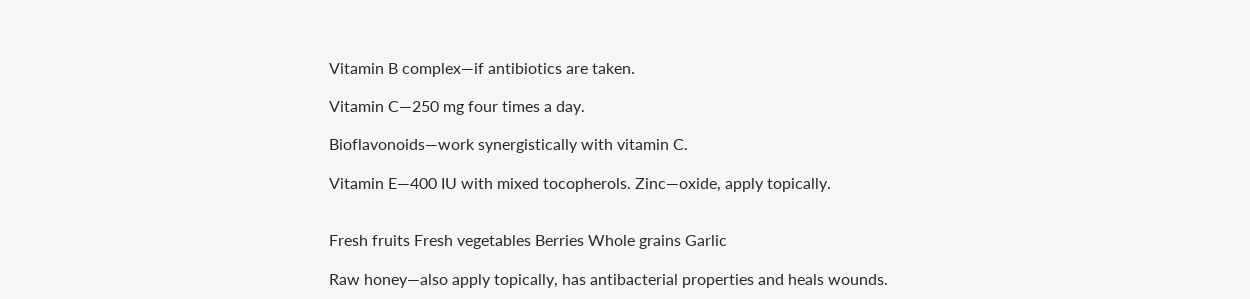Vitamin B complex—if antibiotics are taken.

Vitamin C—250 mg four times a day.

Bioflavonoids—work synergistically with vitamin C.

Vitamin E—400 IU with mixed tocopherols. Zinc—oxide, apply topically.


Fresh fruits Fresh vegetables Berries Whole grains Garlic

Raw honey—also apply topically, has antibacterial properties and heals wounds.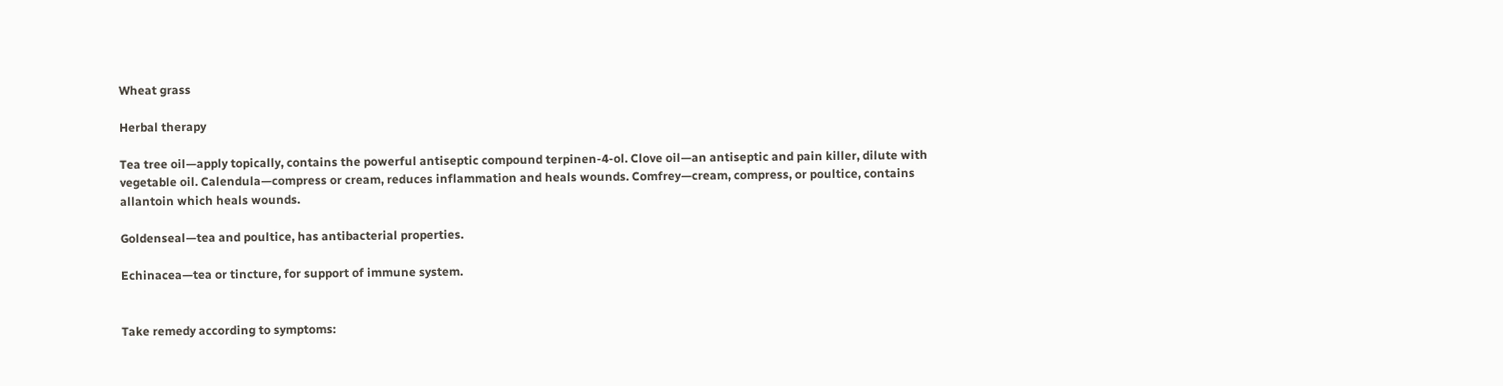Wheat grass

Herbal therapy

Tea tree oil—apply topically, contains the powerful antiseptic compound terpinen-4-ol. Clove oil—an antiseptic and pain killer, dilute with vegetable oil. Calendula—compress or cream, reduces inflammation and heals wounds. Comfrey—cream, compress, or poultice, contains allantoin which heals wounds.

Goldenseal—tea and poultice, has antibacterial properties.

Echinacea—tea or tincture, for support of immune system.


Take remedy according to symptoms: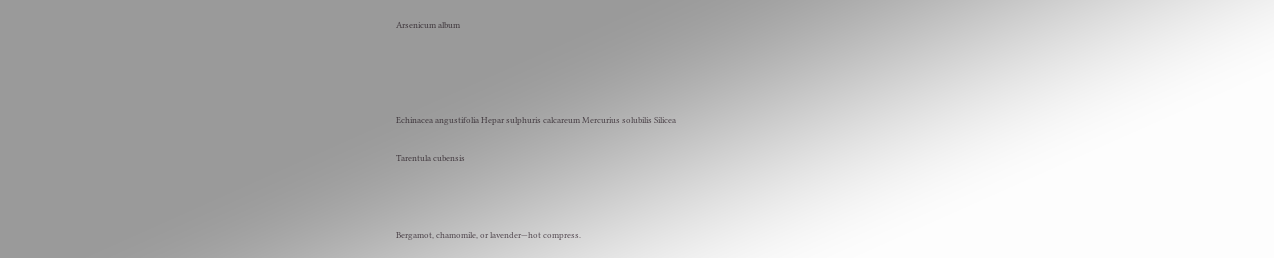Arsenicum album




Echinacea angustifolia Hepar sulphuris calcareum Mercurius solubilis Silicea

Tarentula cubensis



Bergamot, chamomile, or lavender—hot compress.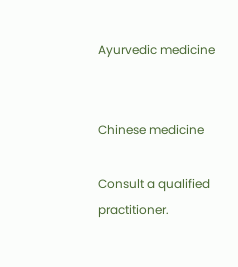Ayurvedic medicine


Chinese medicine

Consult a qualified practitioner.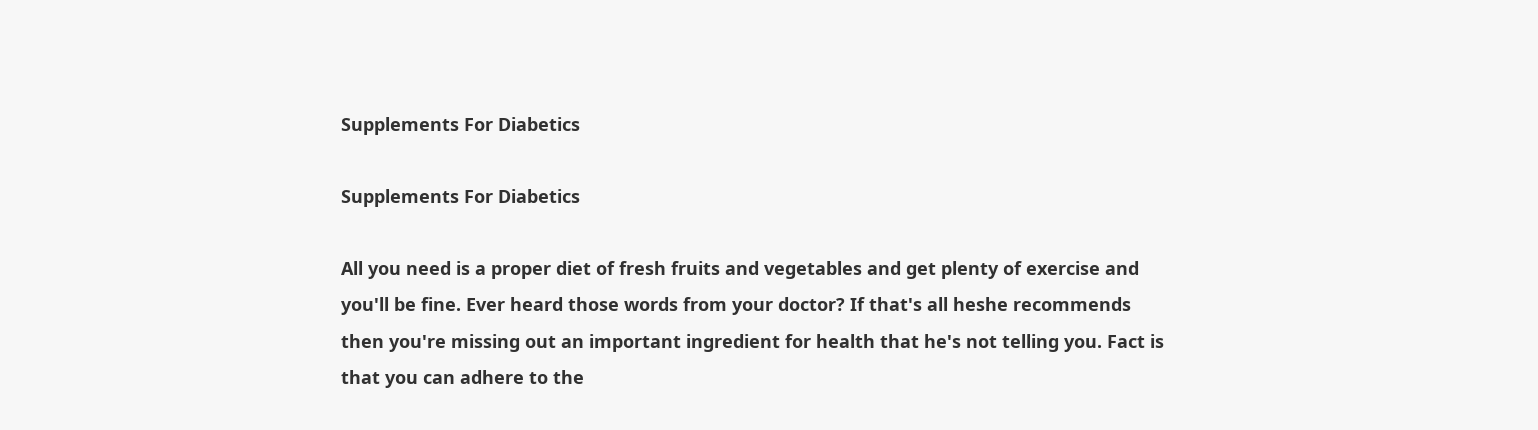Supplements For Diabetics

Supplements For Diabetics

All you need is a proper diet of fresh fruits and vegetables and get plenty of exercise and you'll be fine. Ever heard those words from your doctor? If that's all heshe recommends then you're missing out an important ingredient for health that he's not telling you. Fact is that you can adhere to the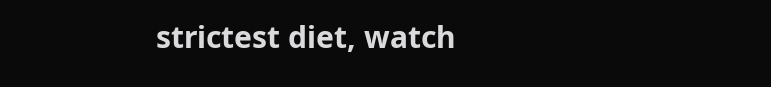strictest diet, watch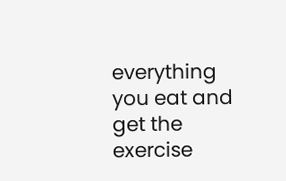everything you eat and get the exercise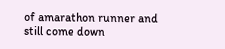of amarathon runner and still come down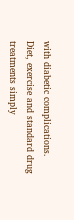with diabetic complications. Diet, exercise and standard drug treatments simply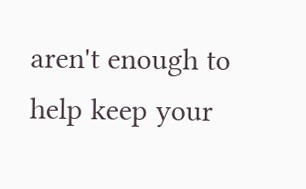aren't enough to help keep your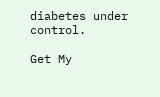diabetes under control.

Get My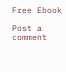Free Ebook

Post a comment